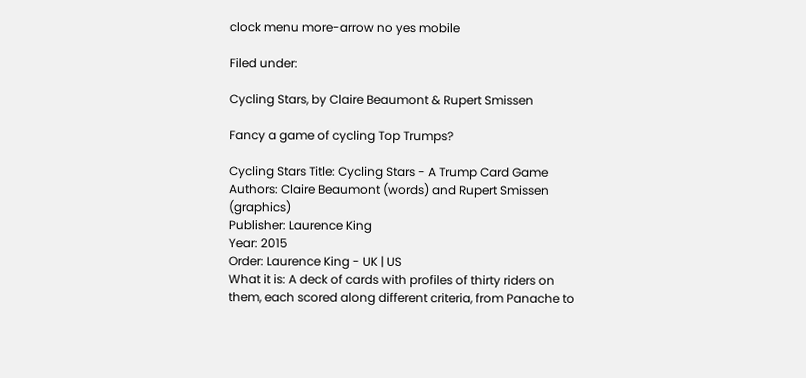clock menu more-arrow no yes mobile

Filed under:

Cycling Stars, by Claire Beaumont & Rupert Smissen

Fancy a game of cycling Top Trumps?

Cycling Stars Title: Cycling Stars - A Trump Card Game
Authors: Claire Beaumont (words) and Rupert Smissen (graphics)
Publisher: Laurence King
Year: 2015
Order: Laurence King - UK | US
What it is: A deck of cards with profiles of thirty riders on them, each scored along different criteria, from Panache to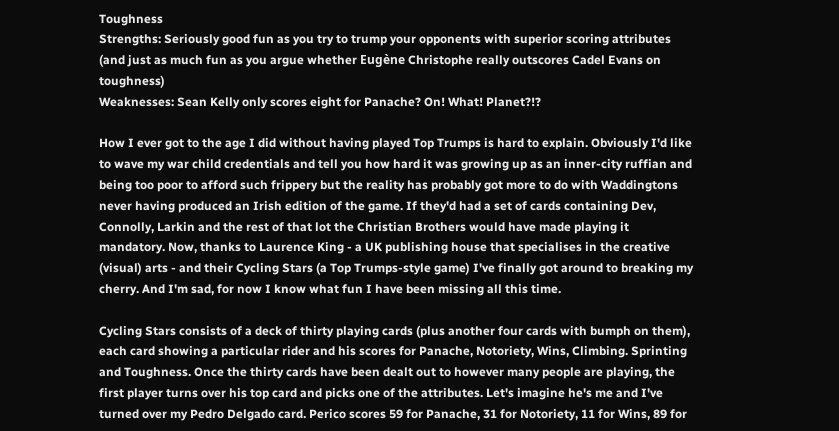Toughness
Strengths: Seriously good fun as you try to trump your opponents with superior scoring attributes (and just as much fun as you argue whether Eugène Christophe really outscores Cadel Evans on toughness)
Weaknesses: Sean Kelly only scores eight for Panache? On! What! Planet?!?

How I ever got to the age I did without having played Top Trumps is hard to explain. Obviously I'd like to wave my war child credentials and tell you how hard it was growing up as an inner-city ruffian and being too poor to afford such frippery but the reality has probably got more to do with Waddingtons never having produced an Irish edition of the game. If they'd had a set of cards containing Dev, Connolly, Larkin and the rest of that lot the Christian Brothers would have made playing it mandatory. Now, thanks to Laurence King - a UK publishing house that specialises in the creative (visual) arts - and their Cycling Stars (a Top Trumps-style game) I've finally got around to breaking my cherry. And I'm sad, for now I know what fun I have been missing all this time.

Cycling Stars consists of a deck of thirty playing cards (plus another four cards with bumph on them), each card showing a particular rider and his scores for Panache, Notoriety, Wins, Climbing. Sprinting and Toughness. Once the thirty cards have been dealt out to however many people are playing, the first player turns over his top card and picks one of the attributes. Let's imagine he's me and I've turned over my Pedro Delgado card. Perico scores 59 for Panache, 31 for Notoriety, 11 for Wins, 89 for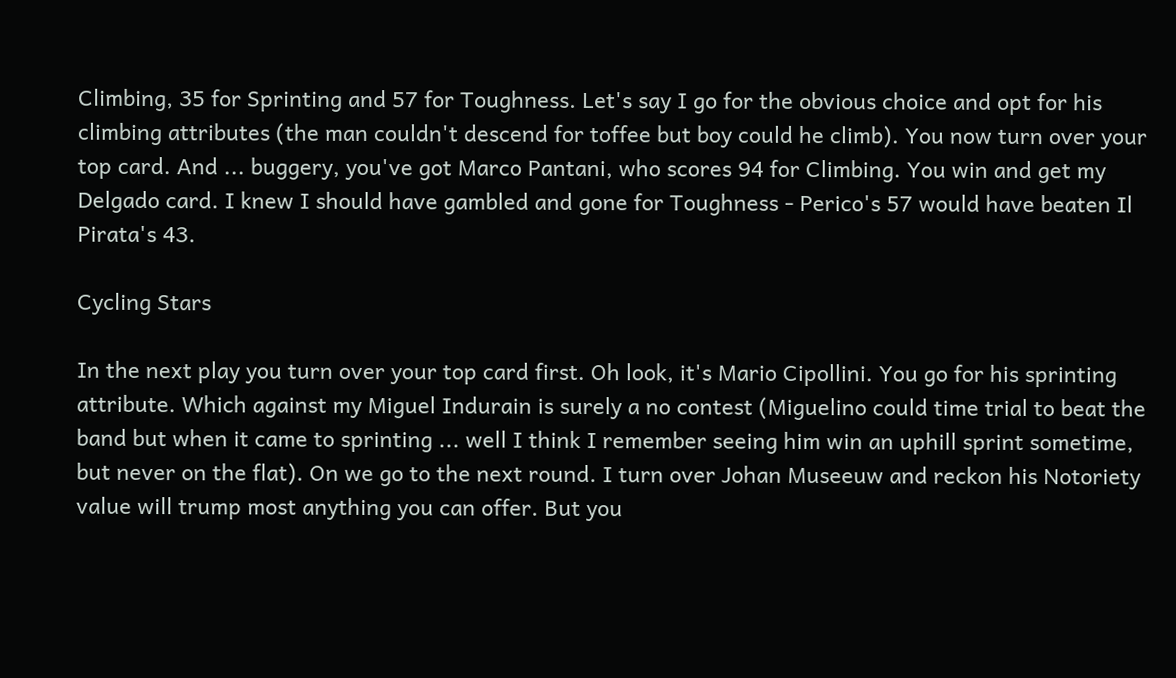Climbing, 35 for Sprinting and 57 for Toughness. Let's say I go for the obvious choice and opt for his climbing attributes (the man couldn't descend for toffee but boy could he climb). You now turn over your top card. And ... buggery, you've got Marco Pantani, who scores 94 for Climbing. You win and get my Delgado card. I knew I should have gambled and gone for Toughness - Perico's 57 would have beaten Il Pirata's 43.

Cycling Stars

In the next play you turn over your top card first. Oh look, it's Mario Cipollini. You go for his sprinting attribute. Which against my Miguel Indurain is surely a no contest (Miguelino could time trial to beat the band but when it came to sprinting ... well I think I remember seeing him win an uphill sprint sometime, but never on the flat). On we go to the next round. I turn over Johan Museeuw and reckon his Notoriety value will trump most anything you can offer. But you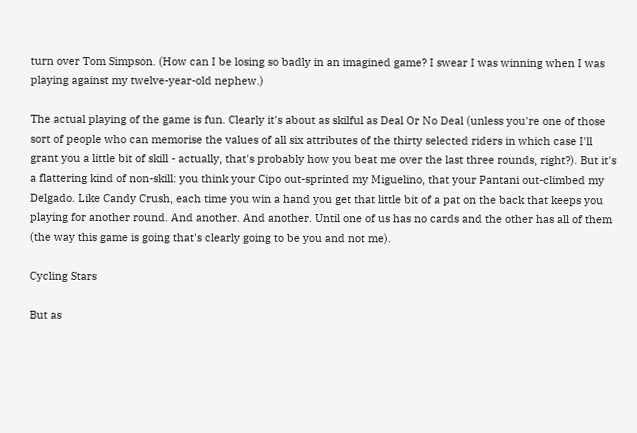turn over Tom Simpson. (How can I be losing so badly in an imagined game? I swear I was winning when I was playing against my twelve-year-old nephew.)

The actual playing of the game is fun. Clearly it's about as skilful as Deal Or No Deal (unless you're one of those sort of people who can memorise the values of all six attributes of the thirty selected riders in which case I'll grant you a little bit of skill - actually, that's probably how you beat me over the last three rounds, right?). But it's a flattering kind of non-skill: you think your Cipo out-sprinted my Miguelino, that your Pantani out-climbed my Delgado. Like Candy Crush, each time you win a hand you get that little bit of a pat on the back that keeps you playing for another round. And another. And another. Until one of us has no cards and the other has all of them (the way this game is going that's clearly going to be you and not me).

Cycling Stars

But as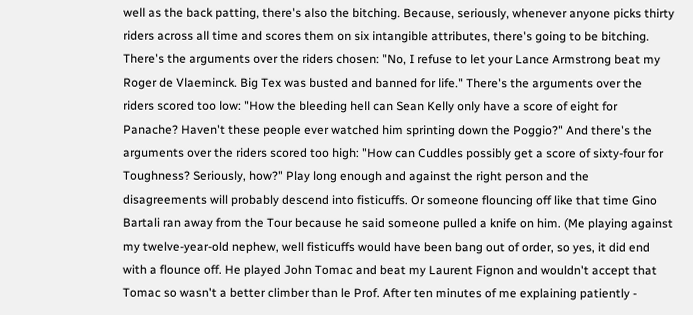well as the back patting, there's also the bitching. Because, seriously, whenever anyone picks thirty riders across all time and scores them on six intangible attributes, there's going to be bitching. There's the arguments over the riders chosen: "No, I refuse to let your Lance Armstrong beat my Roger de Vlaeminck. Big Tex was busted and banned for life." There's the arguments over the riders scored too low: "How the bleeding hell can Sean Kelly only have a score of eight for Panache? Haven't these people ever watched him sprinting down the Poggio?" And there's the arguments over the riders scored too high: "How can Cuddles possibly get a score of sixty-four for Toughness? Seriously, how?" Play long enough and against the right person and the disagreements will probably descend into fisticuffs. Or someone flouncing off like that time Gino Bartali ran away from the Tour because he said someone pulled a knife on him. (Me playing against my twelve-year-old nephew, well fisticuffs would have been bang out of order, so yes, it did end with a flounce off. He played John Tomac and beat my Laurent Fignon and wouldn't accept that Tomac so wasn't a better climber than le Prof. After ten minutes of me explaining patiently -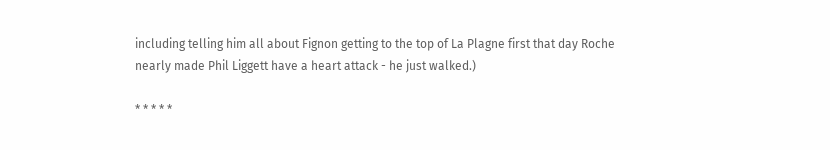including telling him all about Fignon getting to the top of La Plagne first that day Roche nearly made Phil Liggett have a heart attack - he just walked.)

* * * * *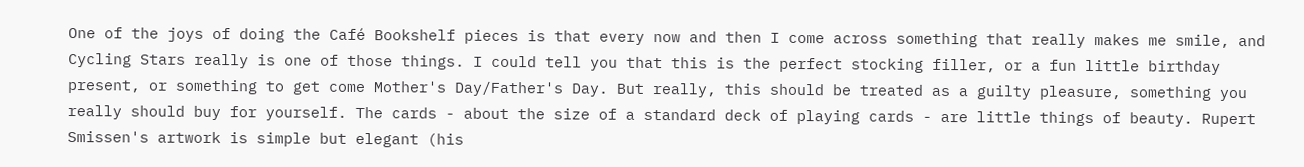One of the joys of doing the Café Bookshelf pieces is that every now and then I come across something that really makes me smile, and Cycling Stars really is one of those things. I could tell you that this is the perfect stocking filler, or a fun little birthday present, or something to get come Mother's Day/Father's Day. But really, this should be treated as a guilty pleasure, something you really should buy for yourself. The cards - about the size of a standard deck of playing cards - are little things of beauty. Rupert Smissen's artwork is simple but elegant (his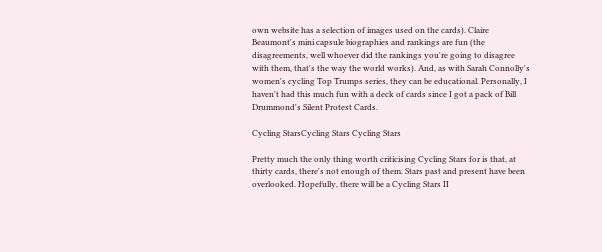own website has a selection of images used on the cards). Claire Beaumont's mini capsule biographies and rankings are fun (the disagreements, well whoever did the rankings you're going to disagree with them, that's the way the world works). And, as with Sarah Connolly's women's cycling Top Trumps series, they can be educational. Personally, I haven't had this much fun with a deck of cards since I got a pack of Bill Drummond's Silent Protest Cards.

Cycling StarsCycling Stars Cycling Stars

Pretty much the only thing worth criticising Cycling Stars for is that, at thirty cards, there's not enough of them. Stars past and present have been overlooked. Hopefully, there will be a Cycling Stars II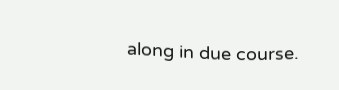along in due course.